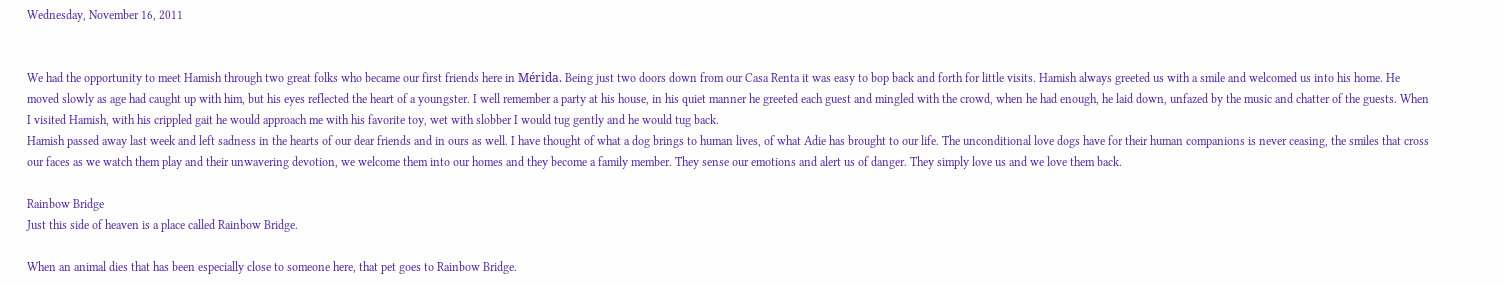Wednesday, November 16, 2011


We had the opportunity to meet Hamish through two great folks who became our first friends here in Mérida. Being just two doors down from our Casa Renta it was easy to bop back and forth for little visits. Hamish always greeted us with a smile and welcomed us into his home. He moved slowly as age had caught up with him, but his eyes reflected the heart of a youngster. I well remember a party at his house, in his quiet manner he greeted each guest and mingled with the crowd, when he had enough, he laid down, unfazed by the music and chatter of the guests. When I visited Hamish, with his crippled gait he would approach me with his favorite toy, wet with slobber I would tug gently and he would tug back.
Hamish passed away last week and left sadness in the hearts of our dear friends and in ours as well. I have thought of what a dog brings to human lives, of what Adie has brought to our life. The unconditional love dogs have for their human companions is never ceasing, the smiles that cross our faces as we watch them play and their unwavering devotion, we welcome them into our homes and they become a family member. They sense our emotions and alert us of danger. They simply love us and we love them back.

Rainbow Bridge
Just this side of heaven is a place called Rainbow Bridge.

When an animal dies that has been especially close to someone here, that pet goes to Rainbow Bridge.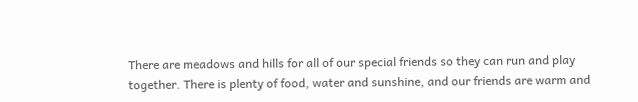There are meadows and hills for all of our special friends so they can run and play together. There is plenty of food, water and sunshine, and our friends are warm and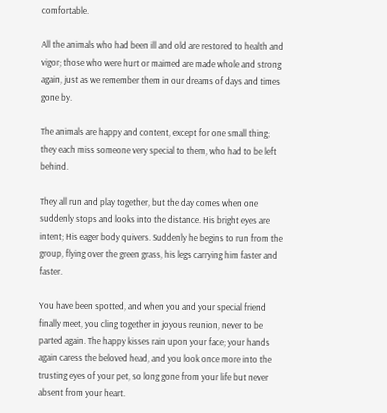comfortable.

All the animals who had been ill and old are restored to health and vigor; those who were hurt or maimed are made whole and strong again, just as we remember them in our dreams of days and times gone by.

The animals are happy and content, except for one small thing; they each miss someone very special to them, who had to be left behind.

They all run and play together, but the day comes when one suddenly stops and looks into the distance. His bright eyes are intent; His eager body quivers. Suddenly he begins to run from the group, flying over the green grass, his legs carrying him faster and faster.

You have been spotted, and when you and your special friend finally meet, you cling together in joyous reunion, never to be parted again. The happy kisses rain upon your face; your hands again caress the beloved head, and you look once more into the trusting eyes of your pet, so long gone from your life but never absent from your heart.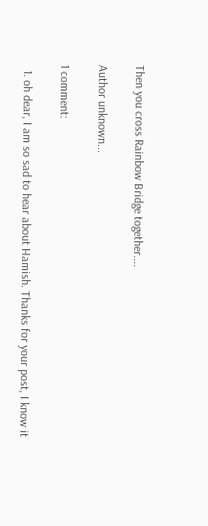Then you cross Rainbow Bridge together....

Author unknown...

1 comment:

  1. oh dear, I am so sad to hear about Hamish. Thanks for your post, I know it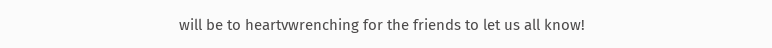will be to heartvwrenching for the friends to let us all know!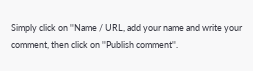Simply click on ''Name / URL, add your name and write your comment, then click on ''Publish comment''.